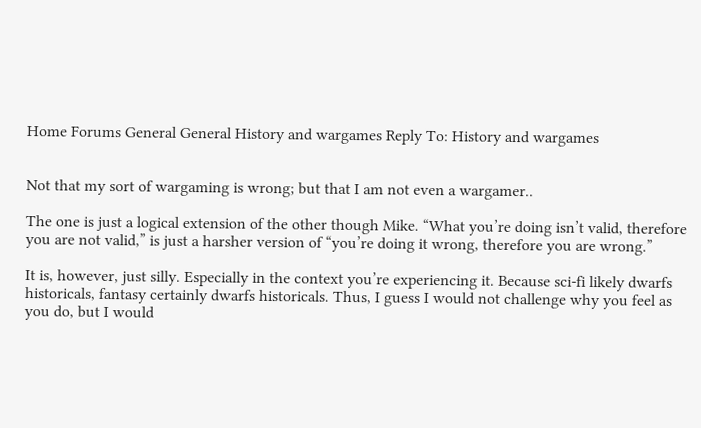Home Forums General General History and wargames Reply To: History and wargames


Not that my sort of wargaming is wrong; but that I am not even a wargamer..

The one is just a logical extension of the other though Mike. “What you’re doing isn’t valid, therefore you are not valid,” is just a harsher version of “you’re doing it wrong, therefore you are wrong.”

It is, however, just silly. Especially in the context you’re experiencing it. Because sci-fi likely dwarfs historicals, fantasy certainly dwarfs historicals. Thus, I guess I would not challenge why you feel as you do, but I would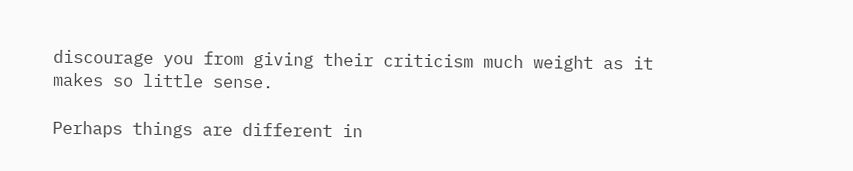discourage you from giving their criticism much weight as it makes so little sense.

Perhaps things are different in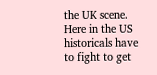the UK scene. Here in the US historicals have to fight to get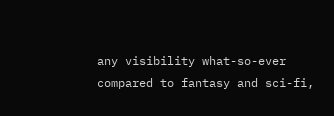any visibility what-so-ever compared to fantasy and sci-fi,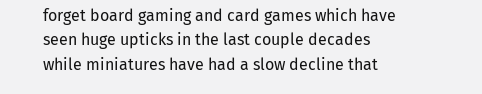forget board gaming and card games which have seen huge upticks in the last couple decades while miniatures have had a slow decline that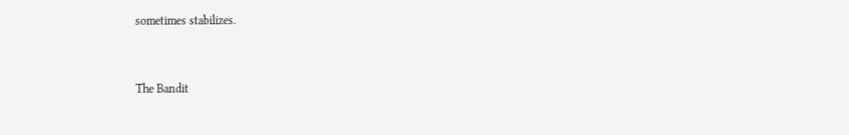sometimes stabilizes.


The Bandit